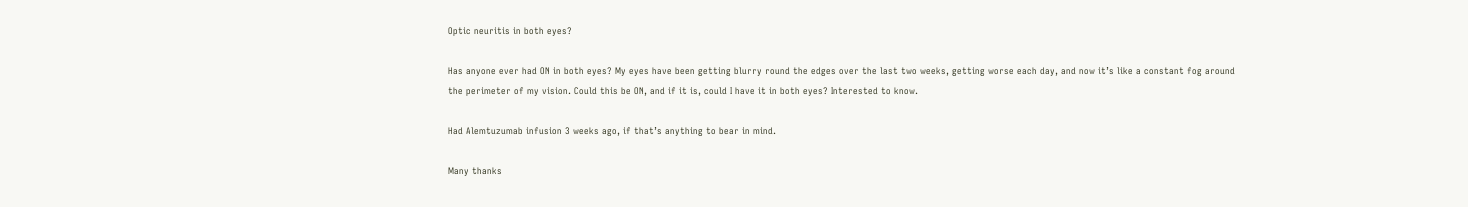Optic neuritis in both eyes?

Has anyone ever had ON in both eyes? My eyes have been getting blurry round the edges over the last two weeks, getting worse each day, and now it’s like a constant fog around the perimeter of my vision. Could this be ON, and if it is, could I have it in both eyes? Interested to know.

Had Alemtuzumab infusion 3 weeks ago, if that’s anything to bear in mind.

Many thanks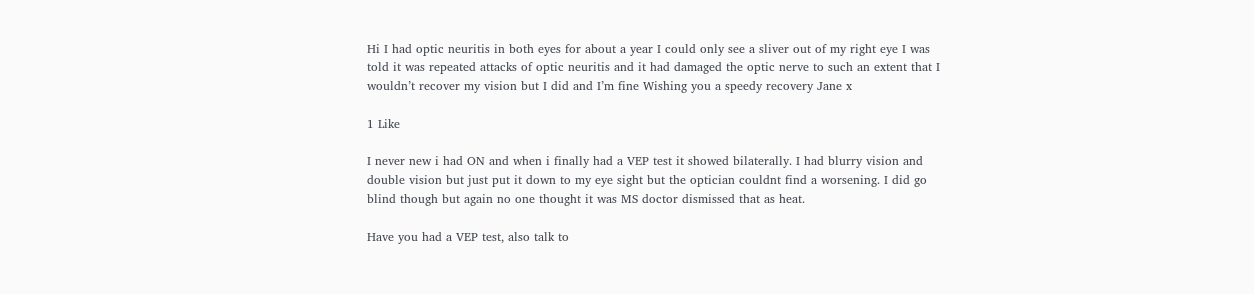Hi I had optic neuritis in both eyes for about a year I could only see a sliver out of my right eye I was told it was repeated attacks of optic neuritis and it had damaged the optic nerve to such an extent that I wouldn’t recover my vision but I did and I’m fine Wishing you a speedy recovery Jane x

1 Like

I never new i had ON and when i finally had a VEP test it showed bilaterally. I had blurry vision and double vision but just put it down to my eye sight but the optician couldnt find a worsening. I did go blind though but again no one thought it was MS doctor dismissed that as heat.

Have you had a VEP test, also talk to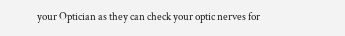your Optician as they can check your optic nerves for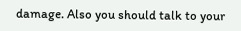damage. Also you should talk to your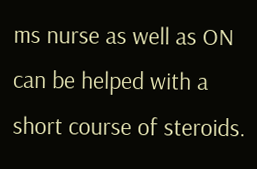ms nurse as well as ON can be helped with a short course of steroids.